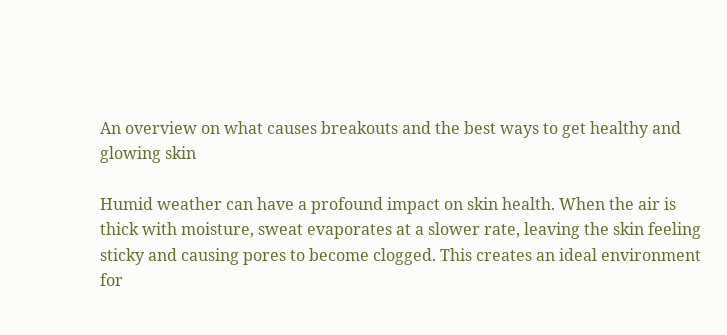An overview on what causes breakouts and the best ways to get healthy and glowing skin

Humid weather can have a profound impact on skin health. When the air is thick with moisture, sweat evaporates at a slower rate, leaving the skin feeling sticky and causing pores to become clogged. This creates an ideal environment for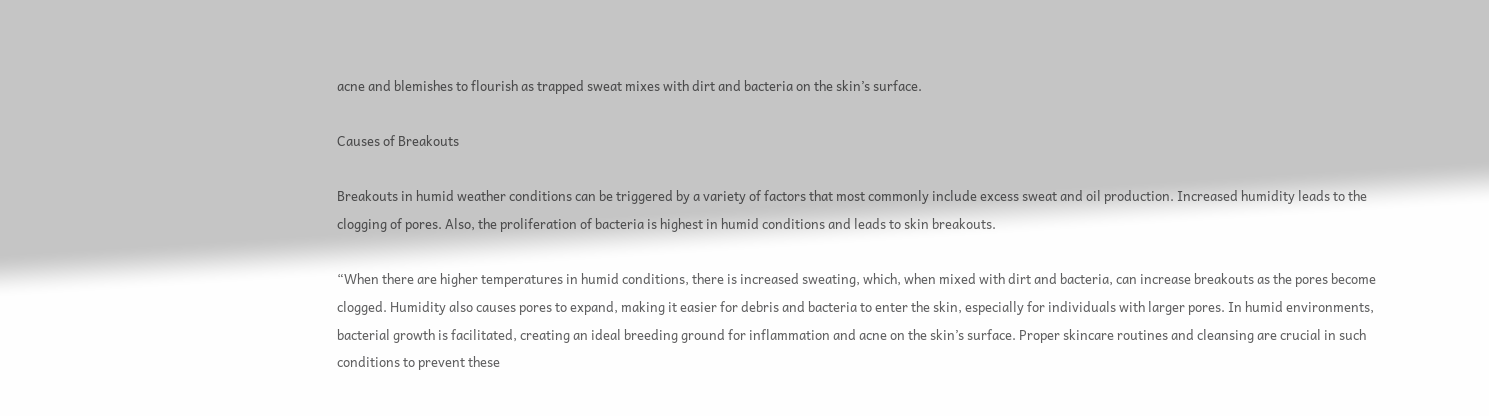acne and blemishes to flourish as trapped sweat mixes with dirt and bacteria on the skin’s surface.

Causes of Breakouts

Breakouts in humid weather conditions can be triggered by a variety of factors that most commonly include excess sweat and oil production. Increased humidity leads to the clogging of pores. Also, the proliferation of bacteria is highest in humid conditions and leads to skin breakouts.

“When there are higher temperatures in humid conditions, there is increased sweating, which, when mixed with dirt and bacteria, can increase breakouts as the pores become clogged. Humidity also causes pores to expand, making it easier for debris and bacteria to enter the skin, especially for individuals with larger pores. In humid environments, bacterial growth is facilitated, creating an ideal breeding ground for inflammation and acne on the skin’s surface. Proper skincare routines and cleansing are crucial in such conditions to prevent these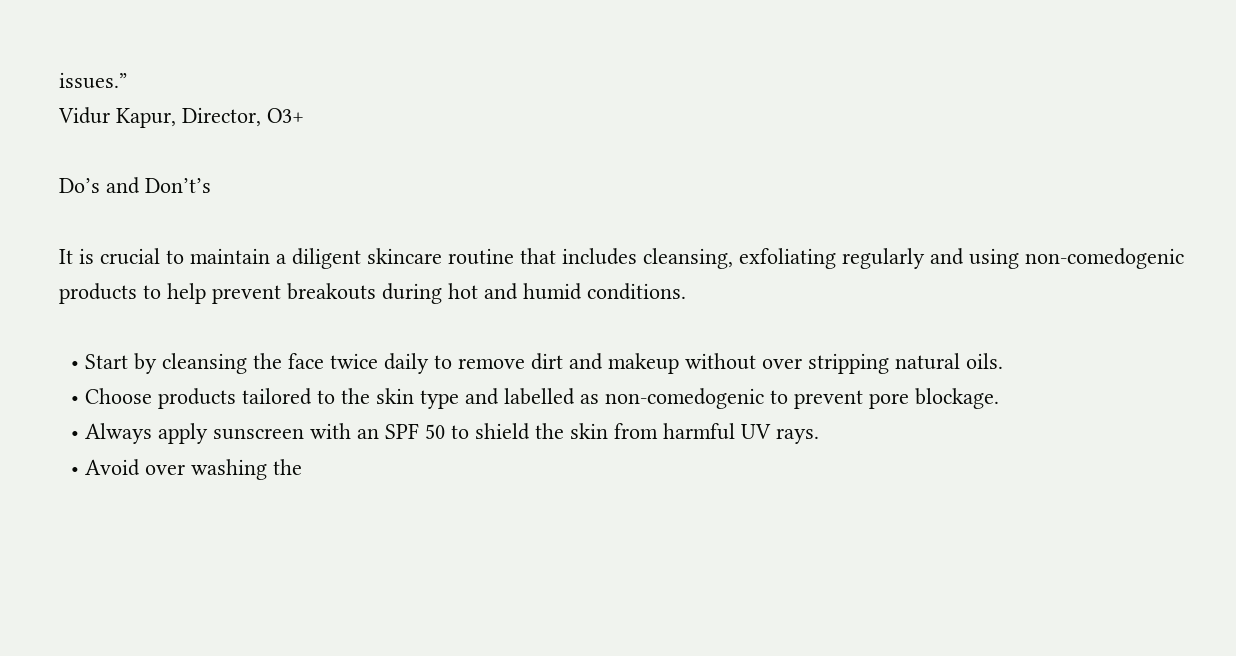issues.”
Vidur Kapur, Director, O3+

Do’s and Don’t’s

It is crucial to maintain a diligent skincare routine that includes cleansing, exfoliating regularly and using non-comedogenic products to help prevent breakouts during hot and humid conditions.

  • Start by cleansing the face twice daily to remove dirt and makeup without over stripping natural oils.
  • Choose products tailored to the skin type and labelled as non-comedogenic to prevent pore blockage.
  • Always apply sunscreen with an SPF 50 to shield the skin from harmful UV rays.
  • Avoid over washing the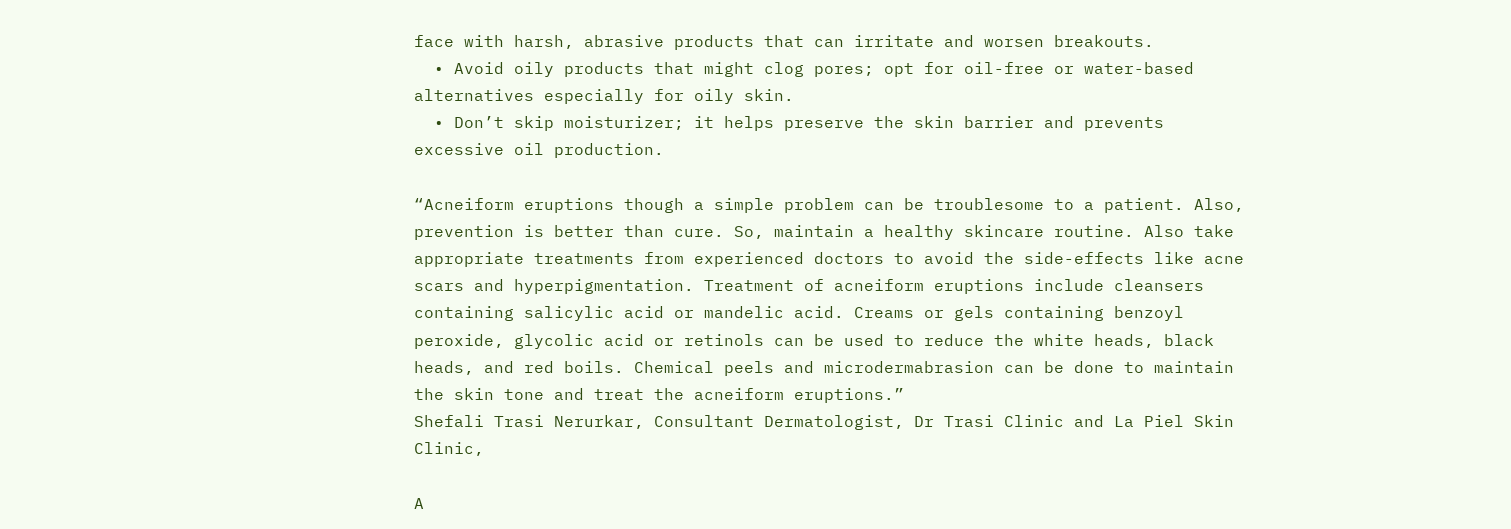face with harsh, abrasive products that can irritate and worsen breakouts.
  • Avoid oily products that might clog pores; opt for oil-free or water-based alternatives especially for oily skin.
  • Don’t skip moisturizer; it helps preserve the skin barrier and prevents excessive oil production.

“Acneiform eruptions though a simple problem can be troublesome to a patient. Also, prevention is better than cure. So, maintain a healthy skincare routine. Also take appropriate treatments from experienced doctors to avoid the side-effects like acne scars and hyperpigmentation. Treatment of acneiform eruptions include cleansers containing salicylic acid or mandelic acid. Creams or gels containing benzoyl peroxide, glycolic acid or retinols can be used to reduce the white heads, black heads, and red boils. Chemical peels and microdermabrasion can be done to maintain the skin tone and treat the acneiform eruptions.”
Shefali Trasi Nerurkar, Consultant Dermatologist, Dr Trasi Clinic and La Piel Skin Clinic,

A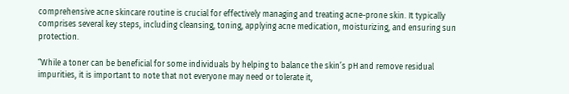comprehensive acne skincare routine is crucial for effectively managing and treating acne-prone skin. It typically comprises several key steps, including cleansing, toning, applying acne medication, moisturizing, and ensuring sun protection.

“While a toner can be beneficial for some individuals by helping to balance the skin’s pH and remove residual impurities, it is important to note that not everyone may need or tolerate it,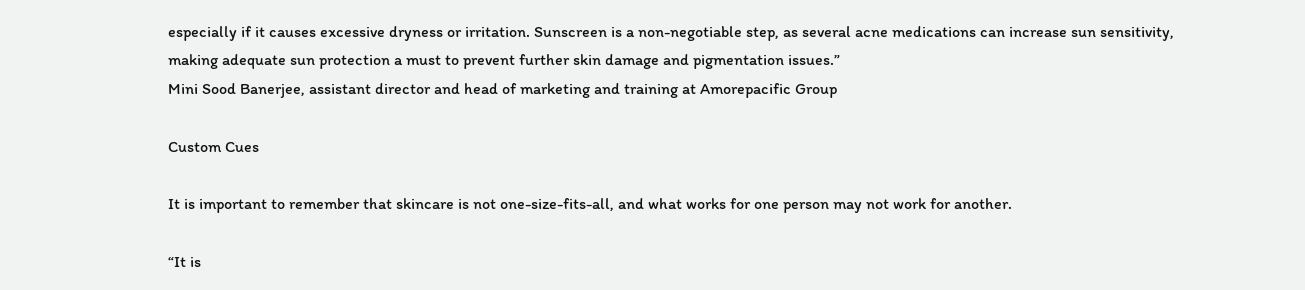especially if it causes excessive dryness or irritation. Sunscreen is a non-negotiable step, as several acne medications can increase sun sensitivity, making adequate sun protection a must to prevent further skin damage and pigmentation issues.”
Mini Sood Banerjee, assistant director and head of marketing and training at Amorepacific Group

Custom Cues

It is important to remember that skincare is not one-size-fits-all, and what works for one person may not work for another.

“It is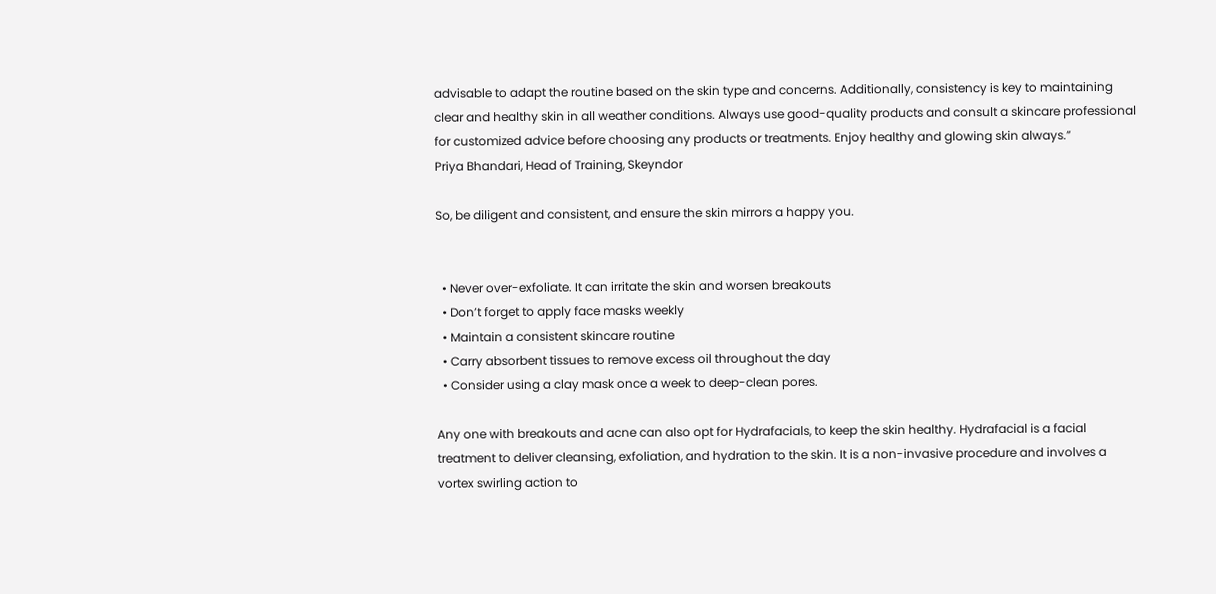advisable to adapt the routine based on the skin type and concerns. Additionally, consistency is key to maintaining clear and healthy skin in all weather conditions. Always use good-quality products and consult a skincare professional for customized advice before choosing any products or treatments. Enjoy healthy and glowing skin always.”
Priya Bhandari, Head of Training, Skeyndor

So, be diligent and consistent, and ensure the skin mirrors a happy you.


  • Never over-exfoliate. It can irritate the skin and worsen breakouts
  • Don’t forget to apply face masks weekly
  • Maintain a consistent skincare routine
  • Carry absorbent tissues to remove excess oil throughout the day
  • Consider using a clay mask once a week to deep-clean pores.

Any one with breakouts and acne can also opt for Hydrafacials, to keep the skin healthy. Hydrafacial is a facial treatment to deliver cleansing, exfoliation, and hydration to the skin. It is a non-invasive procedure and involves a vortex swirling action to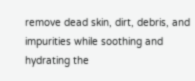remove dead skin, dirt, debris, and impurities while soothing and hydrating the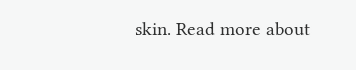skin. Read more about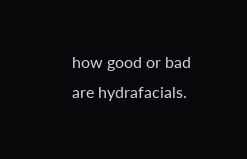how good or bad are hydrafacials.